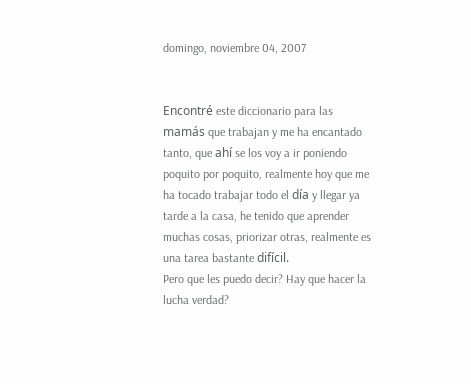domingo, noviembre 04, 2007


Encontré este diccionario para las mamás que trabajan y me ha encantado tanto, que ahí se los voy a ir poniendo poquito por poquito, realmente hoy que me ha tocado trabajar todo el día y llegar ya tarde a la casa, he tenido que aprender muchas cosas, priorizar otras, realmente es una tarea bastante difícil.
Pero que les puedo decir? Hay que hacer la lucha verdad?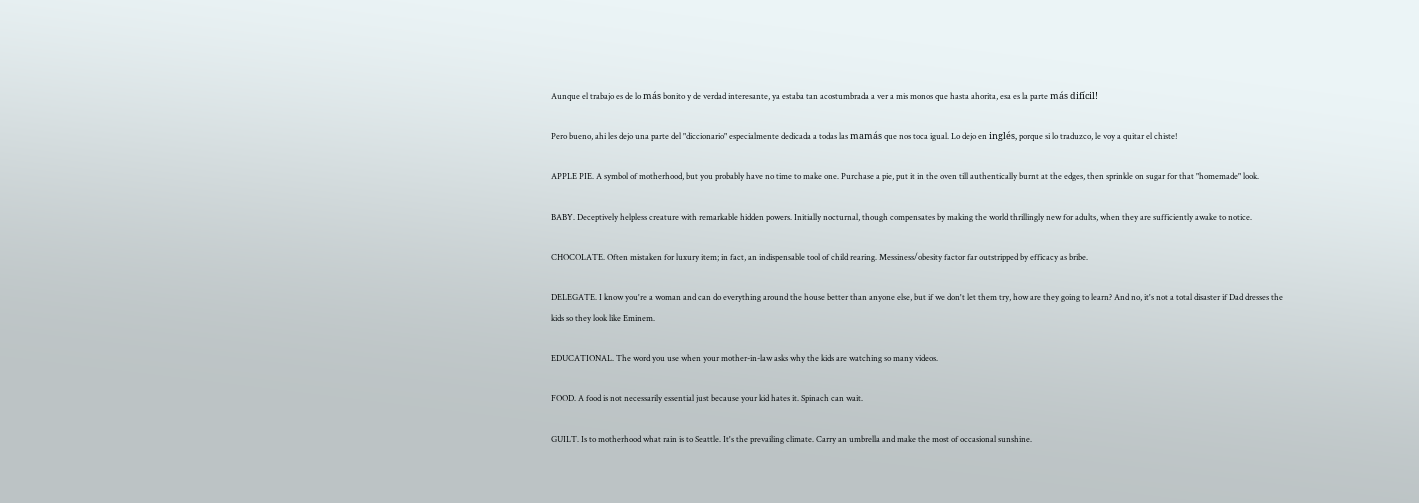Aunque el trabajo es de lo más bonito y de verdad interesante, ya estaba tan acostumbrada a ver a mis monos que hasta ahorita, esa es la parte más difícil!

Pero bueno, ahi les dejo una parte del "diccionario" especialmente dedicada a todas las mamás que nos toca igual. Lo dejo en inglés, porque si lo traduzco, le voy a quitar el chiste!

APPLE PIE. A symbol of motherhood, but you probably have no time to make one. Purchase a pie, put it in the oven till authentically burnt at the edges, then sprinkle on sugar for that "homemade" look.

BABY. Deceptively helpless creature with remarkable hidden powers. Initially nocturnal, though compensates by making the world thrillingly new for adults, when they are sufficiently awake to notice.

CHOCOLATE. Often mistaken for luxury item; in fact, an indispensable tool of child rearing. Messiness/obesity factor far outstripped by efficacy as bribe.

DELEGATE. I know you're a woman and can do everything around the house better than anyone else, but if we don't let them try, how are they going to learn? And no, it's not a total disaster if Dad dresses the kids so they look like Eminem.

EDUCATIONAL. The word you use when your mother-in-law asks why the kids are watching so many videos.

FOOD. A food is not necessarily essential just because your kid hates it. Spinach can wait.

GUILT. Is to motherhood what rain is to Seattle. It's the prevailing climate. Carry an umbrella and make the most of occasional sunshine.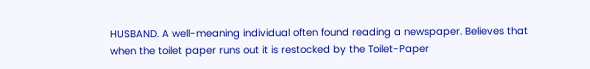HUSBAND. A well-meaning individual often found reading a newspaper. Believes that when the toilet paper runs out it is restocked by the Toilet-Paper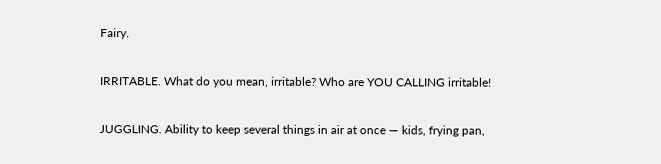Fairy.

IRRITABLE. What do you mean, irritable? Who are YOU CALLING irritable!

JUGGLING. Ability to keep several things in air at once — kids, frying pan,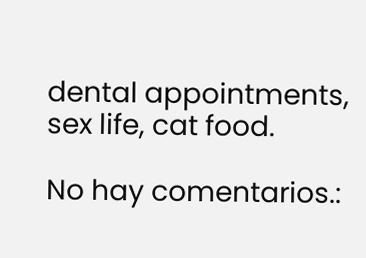dental appointments, sex life, cat food.

No hay comentarios.: